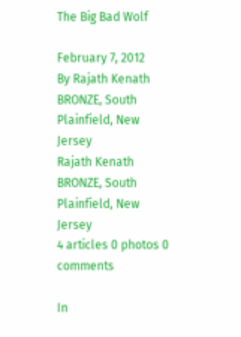The Big Bad Wolf

February 7, 2012
By Rajath Kenath BRONZE, South Plainfield, New Jersey
Rajath Kenath BRONZE, South Plainfield, New Jersey
4 articles 0 photos 0 comments

In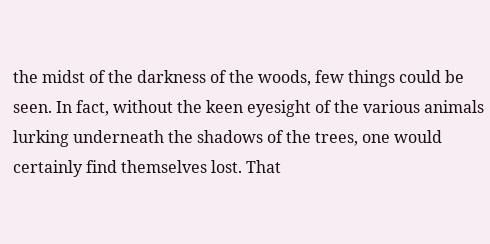the midst of the darkness of the woods, few things could be seen. In fact, without the keen eyesight of the various animals lurking underneath the shadows of the trees, one would certainly find themselves lost. That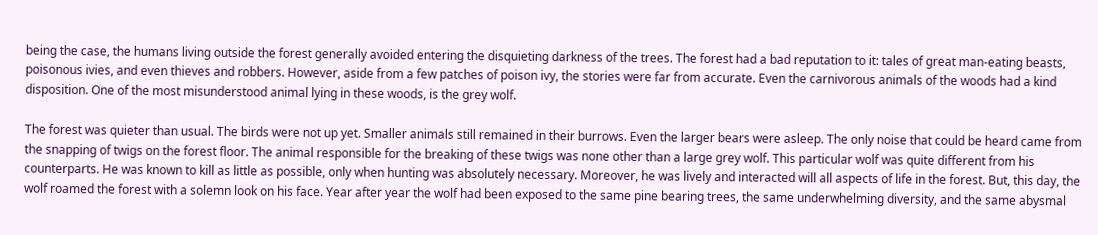being the case, the humans living outside the forest generally avoided entering the disquieting darkness of the trees. The forest had a bad reputation to it: tales of great man-eating beasts, poisonous ivies, and even thieves and robbers. However, aside from a few patches of poison ivy, the stories were far from accurate. Even the carnivorous animals of the woods had a kind disposition. One of the most misunderstood animal lying in these woods, is the grey wolf.

The forest was quieter than usual. The birds were not up yet. Smaller animals still remained in their burrows. Even the larger bears were asleep. The only noise that could be heard came from the snapping of twigs on the forest floor. The animal responsible for the breaking of these twigs was none other than a large grey wolf. This particular wolf was quite different from his counterparts. He was known to kill as little as possible, only when hunting was absolutely necessary. Moreover, he was lively and interacted will all aspects of life in the forest. But, this day, the wolf roamed the forest with a solemn look on his face. Year after year the wolf had been exposed to the same pine bearing trees, the same underwhelming diversity, and the same abysmal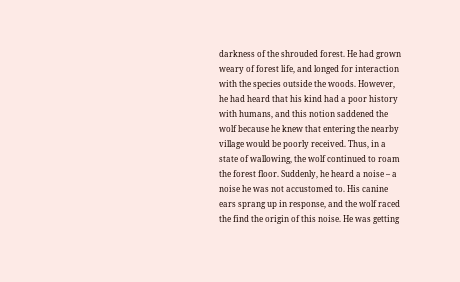darkness of the shrouded forest. He had grown weary of forest life, and longed for interaction with the species outside the woods. However, he had heard that his kind had a poor history with humans, and this notion saddened the wolf because he knew that entering the nearby village would be poorly received. Thus, in a state of wallowing, the wolf continued to roam the forest floor. Suddenly, he heard a noise – a noise he was not accustomed to. His canine ears sprang up in response, and the wolf raced the find the origin of this noise. He was getting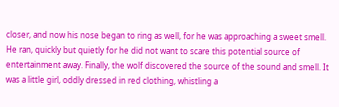closer, and now his nose began to ring as well, for he was approaching a sweet smell. He ran, quickly but quietly for he did not want to scare this potential source of entertainment away. Finally, the wolf discovered the source of the sound and smell. It was a little girl, oddly dressed in red clothing, whistling a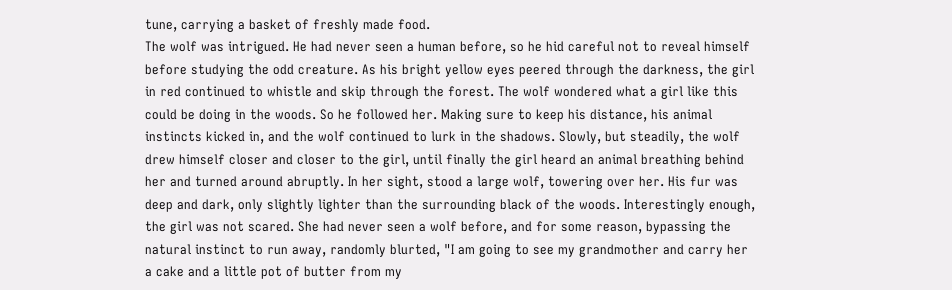tune, carrying a basket of freshly made food.
The wolf was intrigued. He had never seen a human before, so he hid careful not to reveal himself before studying the odd creature. As his bright yellow eyes peered through the darkness, the girl in red continued to whistle and skip through the forest. The wolf wondered what a girl like this could be doing in the woods. So he followed her. Making sure to keep his distance, his animal instincts kicked in, and the wolf continued to lurk in the shadows. Slowly, but steadily, the wolf drew himself closer and closer to the girl, until finally the girl heard an animal breathing behind her and turned around abruptly. In her sight, stood a large wolf, towering over her. His fur was deep and dark, only slightly lighter than the surrounding black of the woods. Interestingly enough, the girl was not scared. She had never seen a wolf before, and for some reason, bypassing the natural instinct to run away, randomly blurted, "I am going to see my grandmother and carry her a cake and a little pot of butter from my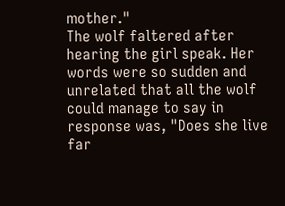mother."
The wolf faltered after hearing the girl speak. Her words were so sudden and unrelated that all the wolf could manage to say in response was, "Does she live far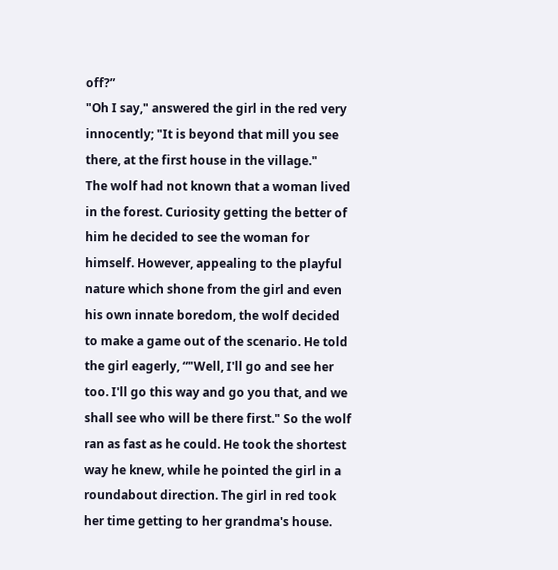off?”
"Oh I say," answered the girl in the red very innocently; "It is beyond that mill you see there, at the first house in the village."
The wolf had not known that a woman lived in the forest. Curiosity getting the better of him he decided to see the woman for himself. However, appealing to the playful nature which shone from the girl and even his own innate boredom, the wolf decided to make a game out of the scenario. He told the girl eagerly, “"Well, I'll go and see her too. I'll go this way and go you that, and we shall see who will be there first." So the wolf ran as fast as he could. He took the shortest way he knew, while he pointed the girl in a roundabout direction. The girl in red took her time getting to her grandma's house.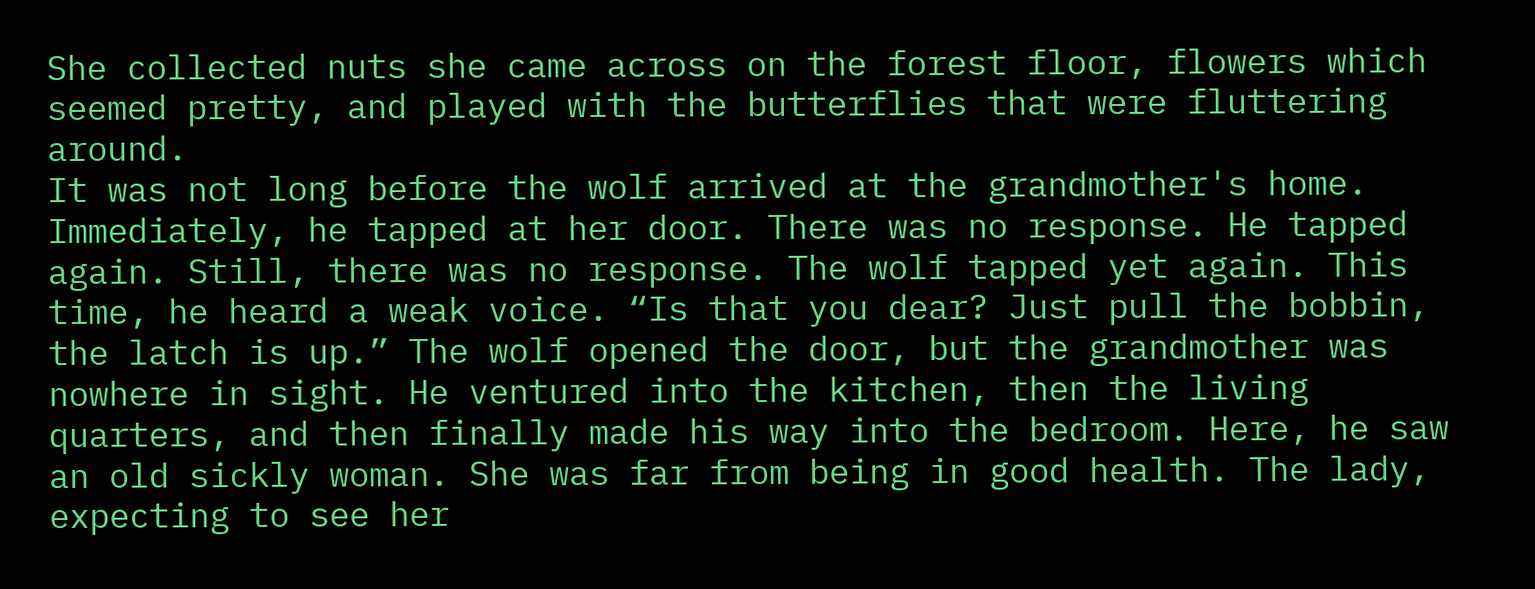She collected nuts she came across on the forest floor, flowers which seemed pretty, and played with the butterflies that were fluttering around.
It was not long before the wolf arrived at the grandmother's home. Immediately, he tapped at her door. There was no response. He tapped again. Still, there was no response. The wolf tapped yet again. This time, he heard a weak voice. “Is that you dear? Just pull the bobbin, the latch is up.” The wolf opened the door, but the grandmother was nowhere in sight. He ventured into the kitchen, then the living quarters, and then finally made his way into the bedroom. Here, he saw an old sickly woman. She was far from being in good health. The lady, expecting to see her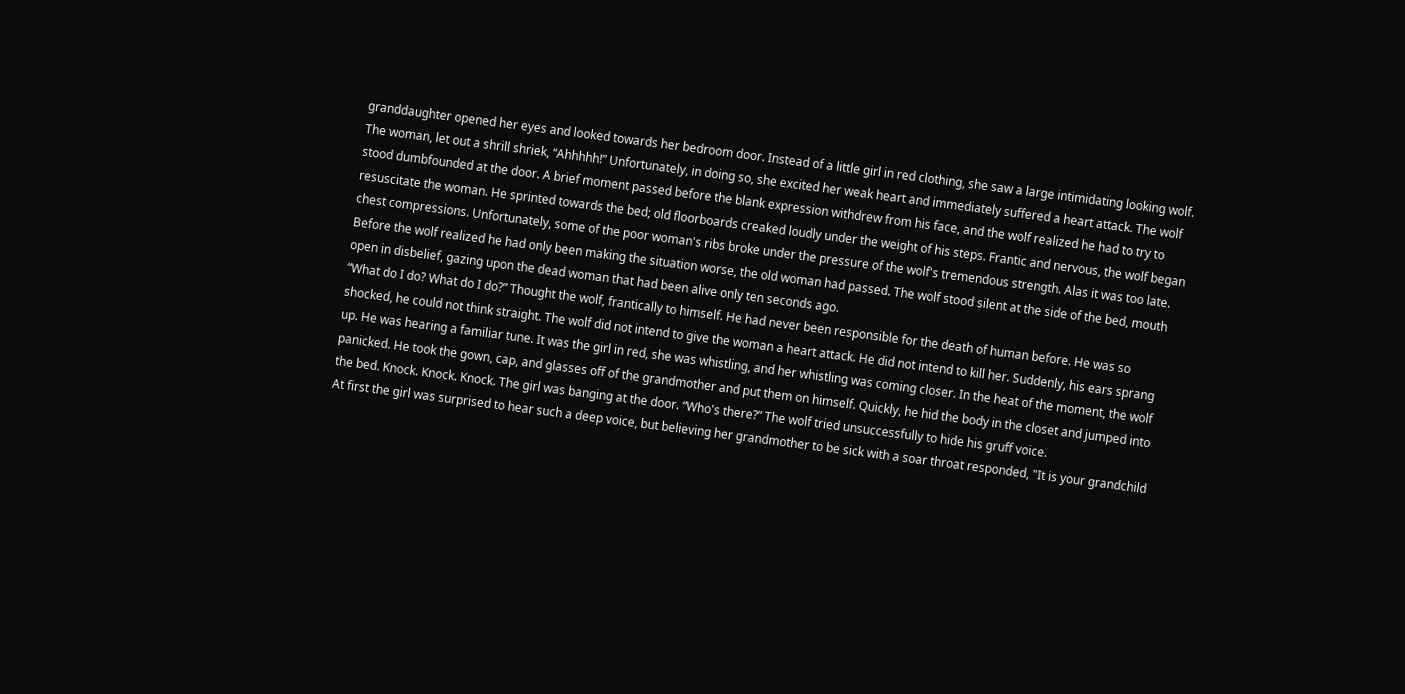granddaughter opened her eyes and looked towards her bedroom door. Instead of a little girl in red clothing, she saw a large intimidating looking wolf. The woman, let out a shrill shriek, “Ahhhhh!” Unfortunately, in doing so, she excited her weak heart and immediately suffered a heart attack. The wolf stood dumbfounded at the door. A brief moment passed before the blank expression withdrew from his face, and the wolf realized he had to try to resuscitate the woman. He sprinted towards the bed; old floorboards creaked loudly under the weight of his steps. Frantic and nervous, the wolf began chest compressions. Unfortunately, some of the poor woman's ribs broke under the pressure of the wolf's tremendous strength. Alas it was too late. Before the wolf realized he had only been making the situation worse, the old woman had passed. The wolf stood silent at the side of the bed, mouth open in disbelief, gazing upon the dead woman that had been alive only ten seconds ago.
“What do I do? What do I do?” Thought the wolf, frantically to himself. He had never been responsible for the death of human before. He was so shocked, he could not think straight. The wolf did not intend to give the woman a heart attack. He did not intend to kill her. Suddenly, his ears sprang up. He was hearing a familiar tune. It was the girl in red, she was whistling, and her whistling was coming closer. In the heat of the moment, the wolf panicked. He took the gown, cap, and glasses off of the grandmother and put them on himself. Quickly, he hid the body in the closet and jumped into the bed. Knock. Knock. Knock. The girl was banging at the door. “Who's there?” The wolf tried unsuccessfully to hide his gruff voice.
At first the girl was surprised to hear such a deep voice, but believing her grandmother to be sick with a soar throat responded, "It is your grandchild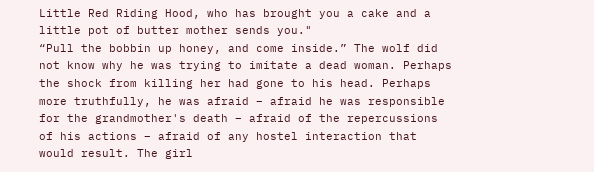Little Red Riding Hood, who has brought you a cake and a little pot of butter mother sends you."
“Pull the bobbin up honey, and come inside.” The wolf did not know why he was trying to imitate a dead woman. Perhaps the shock from killing her had gone to his head. Perhaps more truthfully, he was afraid – afraid he was responsible for the grandmother's death – afraid of the repercussions of his actions – afraid of any hostel interaction that would result. The girl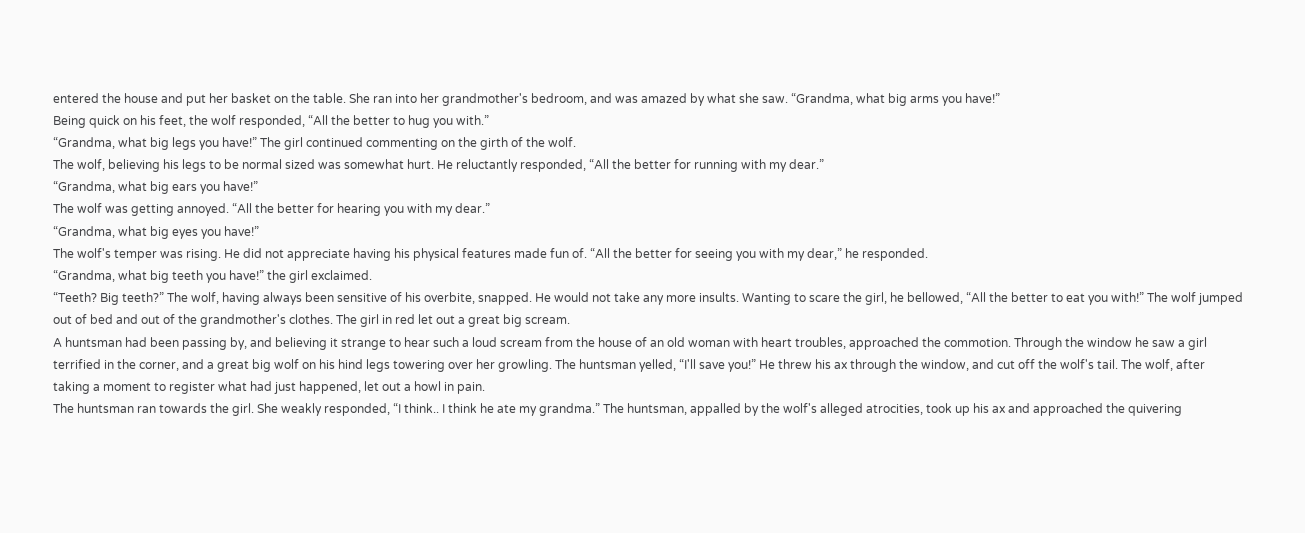entered the house and put her basket on the table. She ran into her grandmother's bedroom, and was amazed by what she saw. “Grandma, what big arms you have!”
Being quick on his feet, the wolf responded, “All the better to hug you with.”
“Grandma, what big legs you have!” The girl continued commenting on the girth of the wolf.
The wolf, believing his legs to be normal sized was somewhat hurt. He reluctantly responded, “All the better for running with my dear.”
“Grandma, what big ears you have!”
The wolf was getting annoyed. “All the better for hearing you with my dear.”
“Grandma, what big eyes you have!”
The wolf's temper was rising. He did not appreciate having his physical features made fun of. “All the better for seeing you with my dear,” he responded.
“Grandma, what big teeth you have!” the girl exclaimed.
“Teeth? Big teeth?” The wolf, having always been sensitive of his overbite, snapped. He would not take any more insults. Wanting to scare the girl, he bellowed, “All the better to eat you with!” The wolf jumped out of bed and out of the grandmother's clothes. The girl in red let out a great big scream.
A huntsman had been passing by, and believing it strange to hear such a loud scream from the house of an old woman with heart troubles, approached the commotion. Through the window he saw a girl terrified in the corner, and a great big wolf on his hind legs towering over her growling. The huntsman yelled, “I'll save you!” He threw his ax through the window, and cut off the wolf's tail. The wolf, after taking a moment to register what had just happened, let out a howl in pain.
The huntsman ran towards the girl. She weakly responded, “I think.. I think he ate my grandma.” The huntsman, appalled by the wolf's alleged atrocities, took up his ax and approached the quivering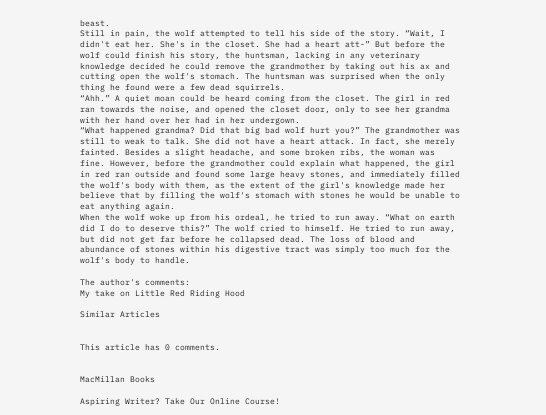beast.
Still in pain, the wolf attempted to tell his side of the story. “Wait, I didn't eat her. She's in the closet. She had a heart att-” But before the wolf could finish his story, the huntsman, lacking in any veterinary knowledge decided he could remove the grandmother by taking out his ax and cutting open the wolf's stomach. The huntsman was surprised when the only thing he found were a few dead squirrels.
“Ahh.” A quiet moan could be heard coming from the closet. The girl in red ran towards the noise, and opened the closet door, only to see her grandma with her hand over her had in her undergown.
“What happened grandma? Did that big bad wolf hurt you?” The grandmother was still to weak to talk. She did not have a heart attack. In fact, she merely fainted. Besides a slight headache, and some broken ribs, the woman was fine. However, before the grandmother could explain what happened, the girl in red ran outside and found some large heavy stones, and immediately filled the wolf's body with them, as the extent of the girl's knowledge made her believe that by filling the wolf's stomach with stones he would be unable to eat anything again.
When the wolf woke up from his ordeal, he tried to run away. “What on earth did I do to deserve this?” The wolf cried to himself. He tried to run away, but did not get far before he collapsed dead. The loss of blood and abundance of stones within his digestive tract was simply too much for the wolf's body to handle.

The author's comments:
My take on Little Red Riding Hood

Similar Articles


This article has 0 comments.


MacMillan Books

Aspiring Writer? Take Our Online Course!